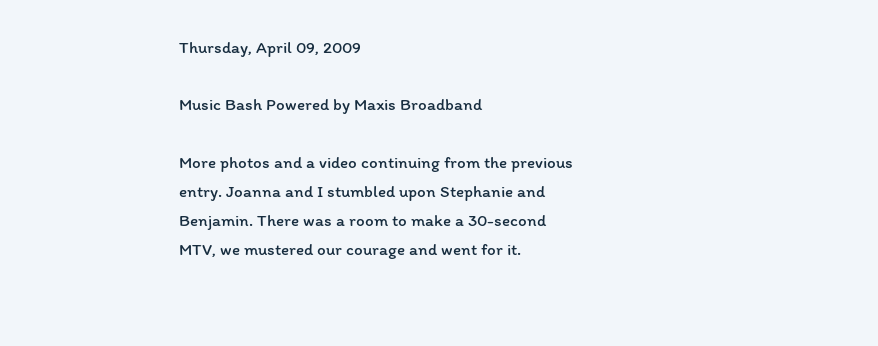Thursday, April 09, 2009

Music Bash Powered by Maxis Broadband

More photos and a video continuing from the previous entry. Joanna and I stumbled upon Stephanie and Benjamin. There was a room to make a 30-second MTV, we mustered our courage and went for it.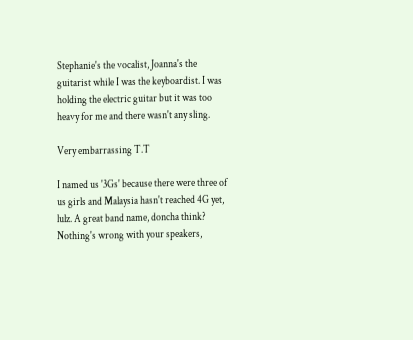Stephanie's the vocalist, Joanna's the guitarist while I was the keyboardist. I was holding the electric guitar but it was too heavy for me and there wasn't any sling.

Very embarrassing T.T

I named us '3Gs' because there were three of us girls and Malaysia hasn't reached 4G yet, lulz. A great band name, doncha think? Nothing's wrong with your speakers,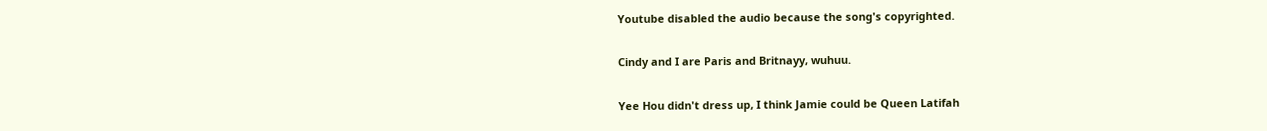Youtube disabled the audio because the song's copyrighted.

Cindy and I are Paris and Britnayy, wuhuu.

Yee Hou didn't dress up, I think Jamie could be Queen Latifah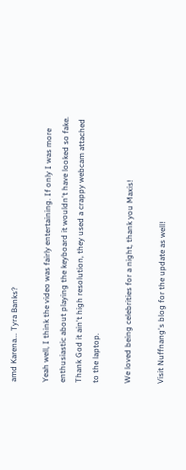amd Karena... Tyra Banks?

Yeah well, I think the video was fairly entertaining. If only I was more enthusiastic about playing the keyboard it wouldn't have looked so fake. Thank God it ain't high resolution, they used a crappy webcam attached to the laptop.

We loved being celebrities for a night, thank you Maxis!

Visit Nuffnang's blog for the update as well!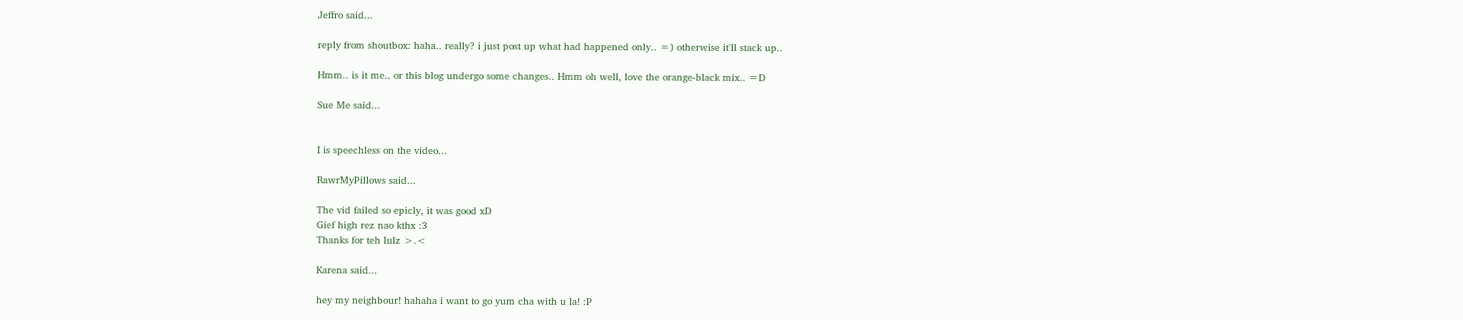Jeffro said...

reply from shoutbox: haha.. really? i just post up what had happened only.. =) otherwise it'll stack up..

Hmm.. is it me.. or this blog undergo some changes.. Hmm oh well, love the orange-black mix.. =D

Sue Me said...


I is speechless on the video...

RawrMyPillows said...

The vid failed so epicly, it was good xD
Gief high rez nao kthx :3
Thanks for teh lulz >.<

Karena said...

hey my neighbour! hahaha i want to go yum cha with u la! :P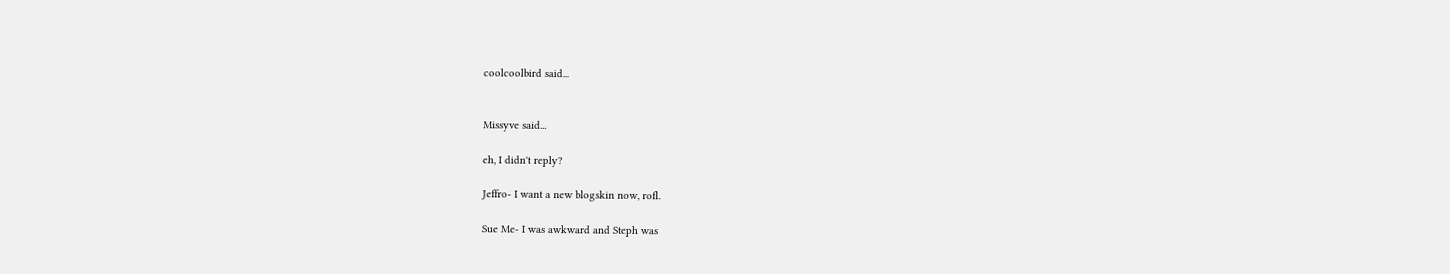coolcoolbird said...


Missyve said...

eh, I didn't reply?

Jeffro- I want a new blogskin now, rofl.

Sue Me- I was awkward and Steph was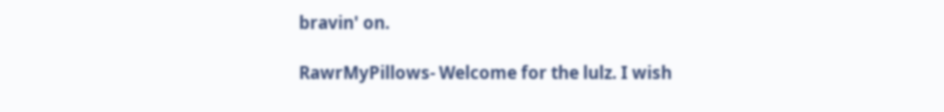bravin' on.

RawrMyPillows- Welcome for the lulz. I wish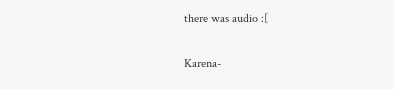there was audio :[

Karena-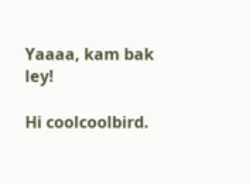Yaaaa, kam bak ley!

Hi coolcoolbird.